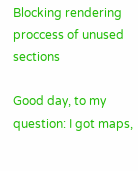Blocking rendering proccess of unused sections

Good day, to my question: I got maps,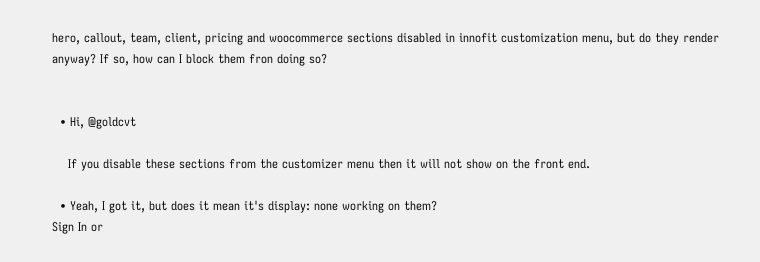hero, callout, team, client, pricing and woocommerce sections disabled in innofit customization menu, but do they render anyway? If so, how can I block them fron doing so?


  • Hi, @goldcvt

    If you disable these sections from the customizer menu then it will not show on the front end.

  • Yeah, I got it, but does it mean it's display: none working on them?
Sign In or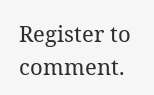Register to comment.